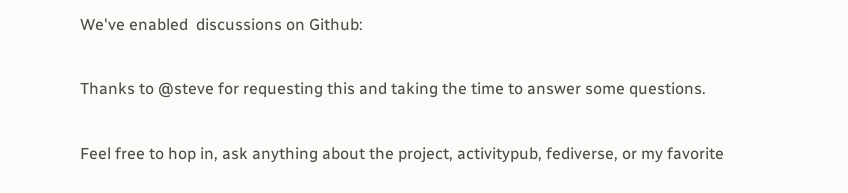We've enabled  discussions on Github:

Thanks to @steve for requesting this and taking the time to answer some questions.

Feel free to hop in, ask anything about the project, activitypub, fediverse, or my favorite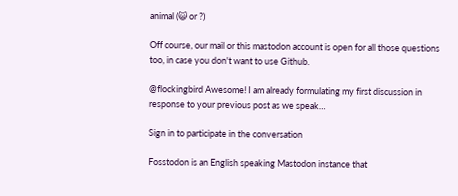animal (😺 or ?)

Off course, our mail or this mastodon account is open for all those questions too, in case you don't want to use Github.

@flockingbird Awesome! I am already formulating my first discussion in response to your previous post as we speak…

Sign in to participate in the conversation

Fosstodon is an English speaking Mastodon instance that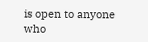is open to anyone who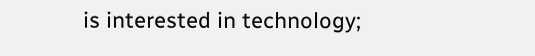is interested in technology;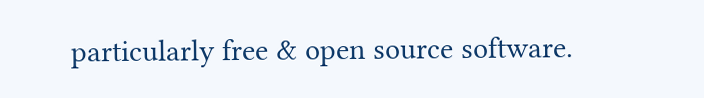particularly free & open source software.